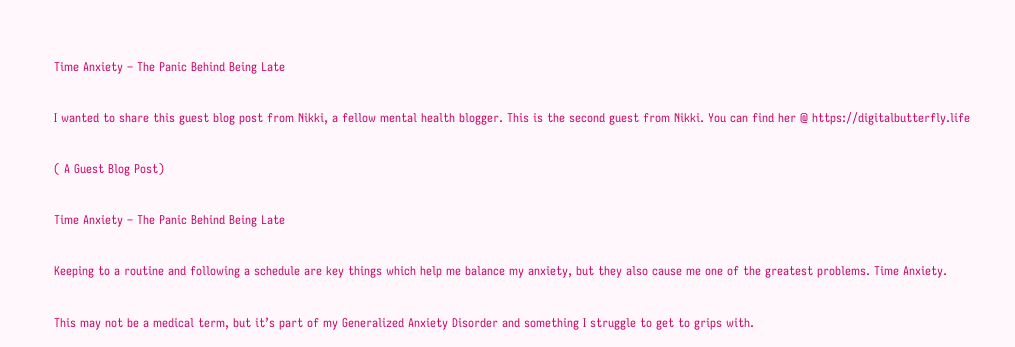Time Anxiety – The Panic Behind Being Late

I wanted to share this guest blog post from Nikki, a fellow mental health blogger. This is the second guest from Nikki. You can find her @ https://digitalbutterfly.life

( A Guest Blog Post)

Time Anxiety – The Panic Behind Being Late

Keeping to a routine and following a schedule are key things which help me balance my anxiety, but they also cause me one of the greatest problems. Time Anxiety.

This may not be a medical term, but it’s part of my Generalized Anxiety Disorder and something I struggle to get to grips with.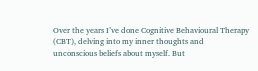Over the years I’ve done Cognitive Behavioural Therapy (CBT), delving into my inner thoughts and unconscious beliefs about myself. But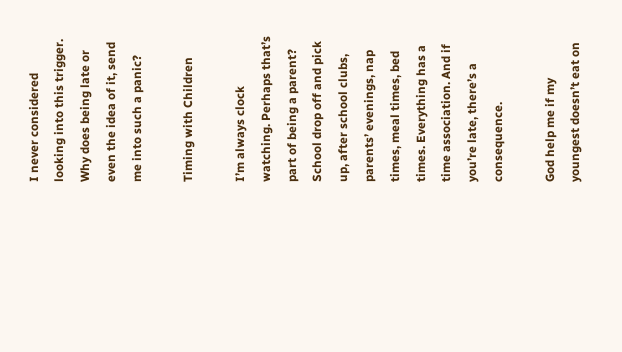I never considered looking into this trigger. Why does being late or even the idea of it, send me into such a panic?

Timing with Children

I’m always clock watching. Perhaps that’s part of being a parent? School drop off and pick up, after school clubs, parents’ evenings, nap times, meal times, bed times. Everything has a time association. And if you’re late, there’s a consequence.

God help me if my youngest doesn’t eat on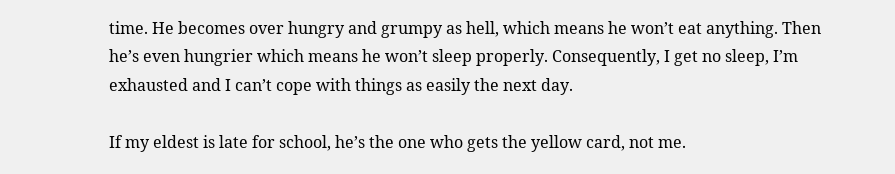time. He becomes over hungry and grumpy as hell, which means he won’t eat anything. Then he’s even hungrier which means he won’t sleep properly. Consequently, I get no sleep, I’m exhausted and I can’t cope with things as easily the next day.

If my eldest is late for school, he’s the one who gets the yellow card, not me.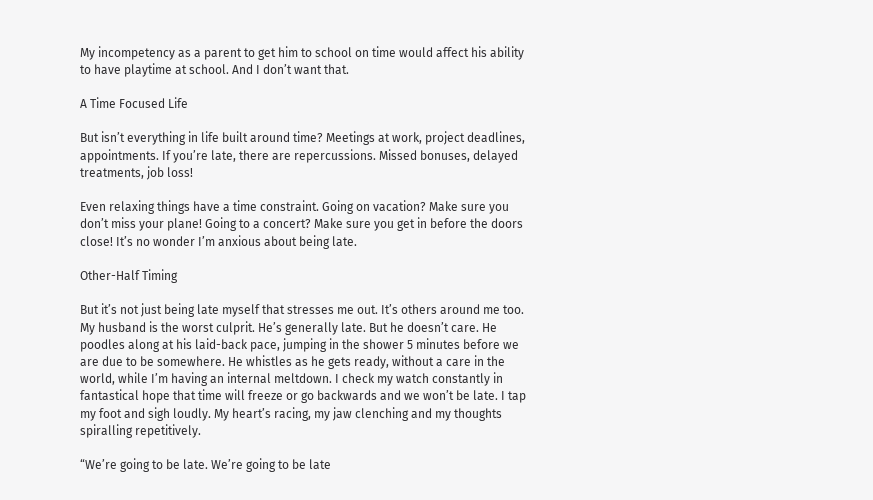My incompetency as a parent to get him to school on time would affect his ability to have playtime at school. And I don’t want that.

A Time Focused Life

But isn’t everything in life built around time? Meetings at work, project deadlines, appointments. If you’re late, there are repercussions. Missed bonuses, delayed treatments, job loss!

Even relaxing things have a time constraint. Going on vacation? Make sure you don’t miss your plane! Going to a concert? Make sure you get in before the doors close! It’s no wonder I’m anxious about being late.

Other-Half Timing

But it’s not just being late myself that stresses me out. It’s others around me too. My husband is the worst culprit. He’s generally late. But he doesn’t care. He poodles along at his laid-back pace, jumping in the shower 5 minutes before we are due to be somewhere. He whistles as he gets ready, without a care in the world, while I’m having an internal meltdown. I check my watch constantly in fantastical hope that time will freeze or go backwards and we won’t be late. I tap my foot and sigh loudly. My heart’s racing, my jaw clenching and my thoughts spiralling repetitively.

“We’re going to be late. We’re going to be late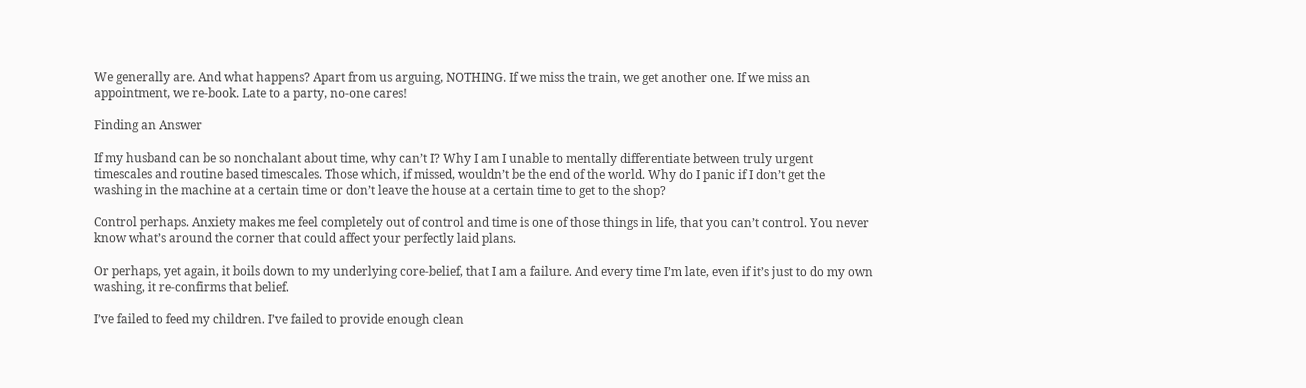We generally are. And what happens? Apart from us arguing, NOTHING. If we miss the train, we get another one. If we miss an appointment, we re-book. Late to a party, no-one cares!

Finding an Answer

If my husband can be so nonchalant about time, why can’t I? Why I am I unable to mentally differentiate between truly urgent timescales and routine based timescales. Those which, if missed, wouldn’t be the end of the world. Why do I panic if I don’t get the washing in the machine at a certain time or don’t leave the house at a certain time to get to the shop?

Control perhaps. Anxiety makes me feel completely out of control and time is one of those things in life, that you can’t control. You never know what’s around the corner that could affect your perfectly laid plans.

Or perhaps, yet again, it boils down to my underlying core-belief, that I am a failure. And every time I’m late, even if it’s just to do my own washing, it re-confirms that belief.

I’ve failed to feed my children. I’ve failed to provide enough clean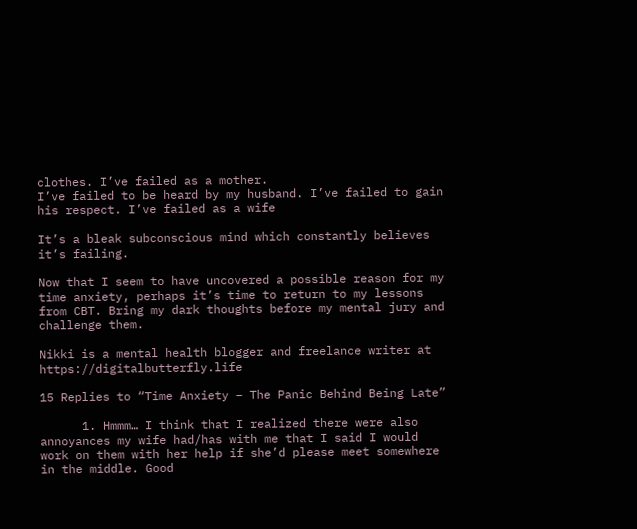clothes. I’ve failed as a mother.
I’ve failed to be heard by my husband. I’ve failed to gain his respect. I’ve failed as a wife

It’s a bleak subconscious mind which constantly believes it’s failing.

Now that I seem to have uncovered a possible reason for my time anxiety, perhaps it’s time to return to my lessons from CBT. Bring my dark thoughts before my mental jury and challenge them.

Nikki is a mental health blogger and freelance writer at https://digitalbutterfly.life

15 Replies to “Time Anxiety – The Panic Behind Being Late”

      1. Hmmm… I think that I realized there were also annoyances my wife had/has with me that I said I would work on them with her help if she’d please meet somewhere in the middle. Good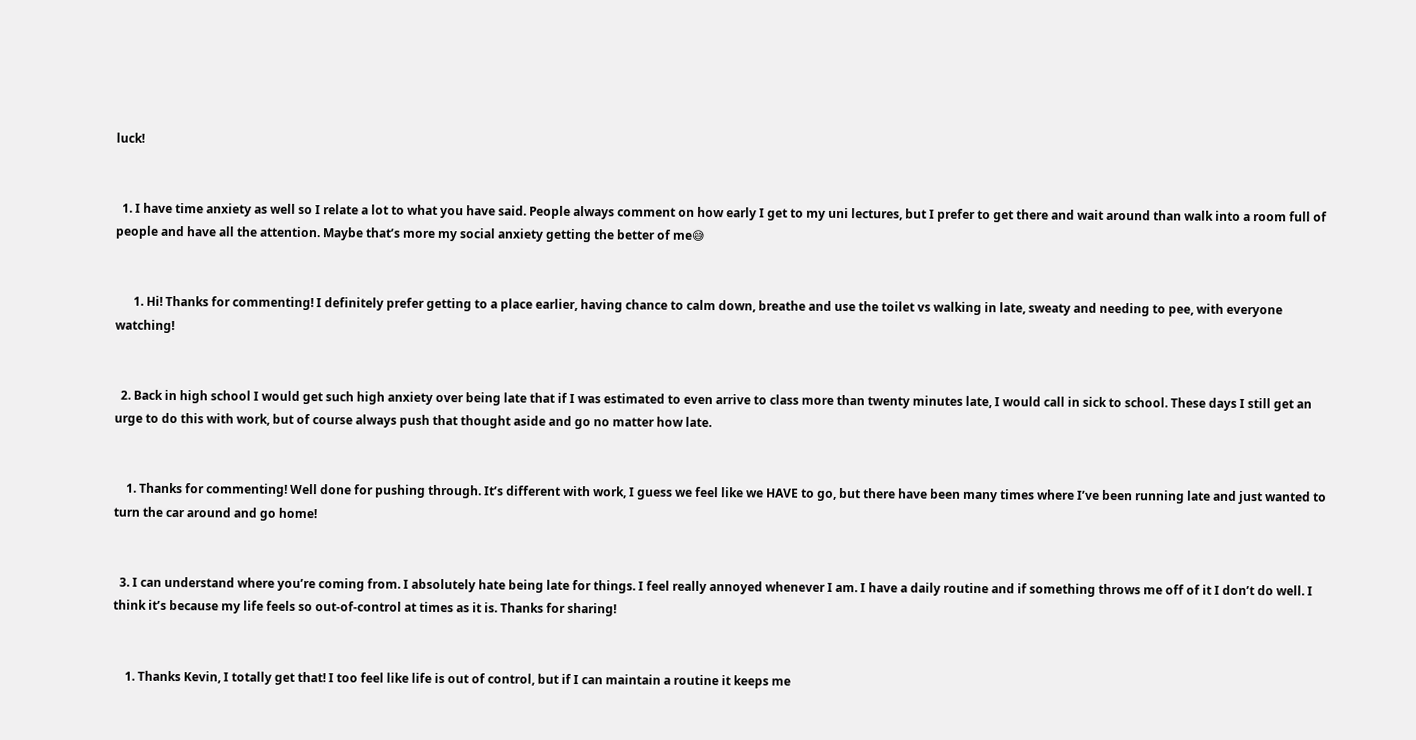luck!


  1. I have time anxiety as well so I relate a lot to what you have said. People always comment on how early I get to my uni lectures, but I prefer to get there and wait around than walk into a room full of people and have all the attention. Maybe that’s more my social anxiety getting the better of me😅


      1. Hi! Thanks for commenting! I definitely prefer getting to a place earlier, having chance to calm down, breathe and use the toilet vs walking in late, sweaty and needing to pee, with everyone watching!


  2. Back in high school I would get such high anxiety over being late that if I was estimated to even arrive to class more than twenty minutes late, I would call in sick to school. These days I still get an urge to do this with work, but of course always push that thought aside and go no matter how late.


    1. Thanks for commenting! Well done for pushing through. It’s different with work, I guess we feel like we HAVE to go, but there have been many times where I’ve been running late and just wanted to turn the car around and go home!


  3. I can understand where you’re coming from. I absolutely hate being late for things. I feel really annoyed whenever I am. I have a daily routine and if something throws me off of it I don’t do well. I think it’s because my life feels so out-of-control at times as it is. Thanks for sharing!


    1. Thanks Kevin, I totally get that! I too feel like life is out of control, but if I can maintain a routine it keeps me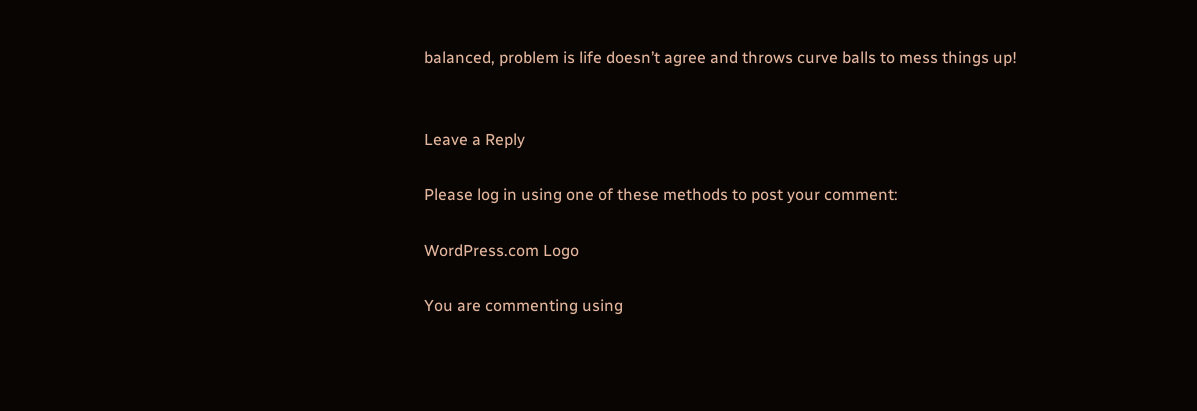balanced, problem is life doesn’t agree and throws curve balls to mess things up!


Leave a Reply

Please log in using one of these methods to post your comment:

WordPress.com Logo

You are commenting using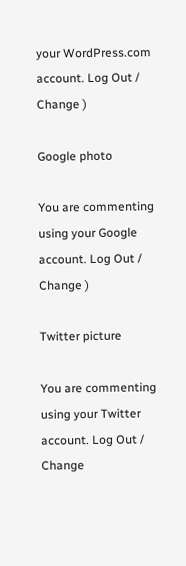your WordPress.com account. Log Out /  Change )

Google photo

You are commenting using your Google account. Log Out /  Change )

Twitter picture

You are commenting using your Twitter account. Log Out /  Change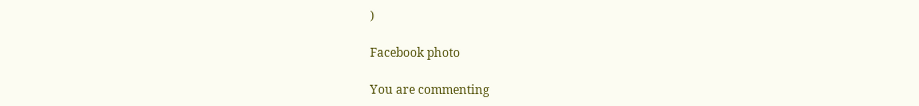)

Facebook photo

You are commenting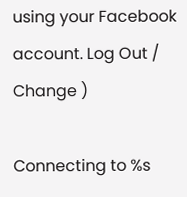using your Facebook account. Log Out /  Change )

Connecting to %s